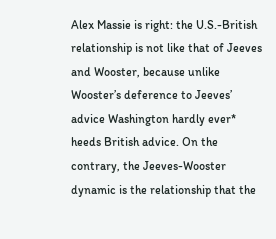Alex Massie is right: the U.S.-British relationship is not like that of Jeeves and Wooster, because unlike Wooster’s deference to Jeeves’ advice Washington hardly ever* heeds British advice. On the contrary, the Jeeves-Wooster dynamic is the relationship that the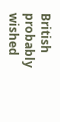British probably wished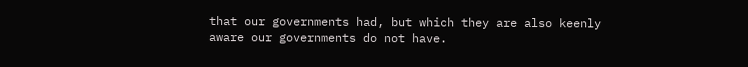that our governments had, but which they are also keenly aware our governments do not have.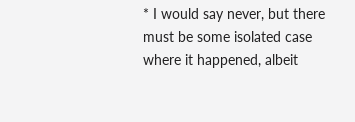* I would say never, but there must be some isolated case where it happened, albeit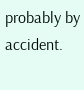probably by accident.